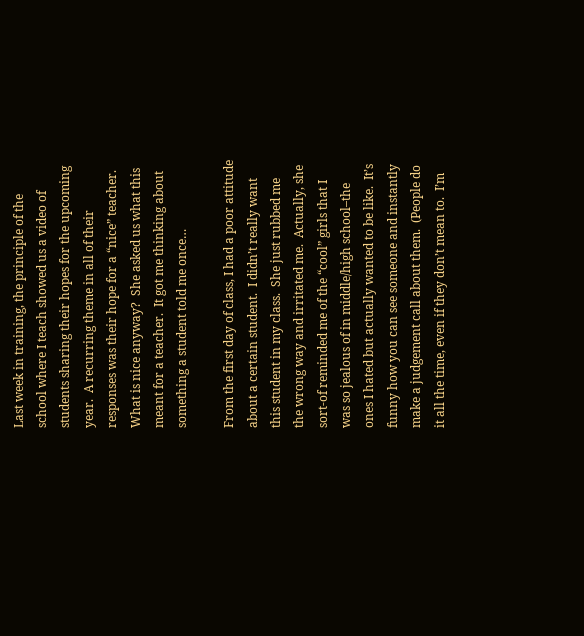Last week in training, the principle of the school where I teach showed us a video of students sharing their hopes for the upcoming year.  A recurring theme in all of their responses was their hope for a “nice” teacher.  What is nice anyway?  She asked us what this meant for a teacher.  It got me thinking about something a student told me once…

From the first day of class, I had a poor attitude about a certain student.  I didn’t really want this student in my class.  She just rubbed me the wrong way and irritated me.  Actually, she sort-of reminded me of the “cool” girls that I was so jealous of in middle/high school–the ones I hated but actually wanted to be like.  It’s funny how you can see someone and instantly make a judgement call about them.  (People do it all the time, even if they don’t mean to.  I’m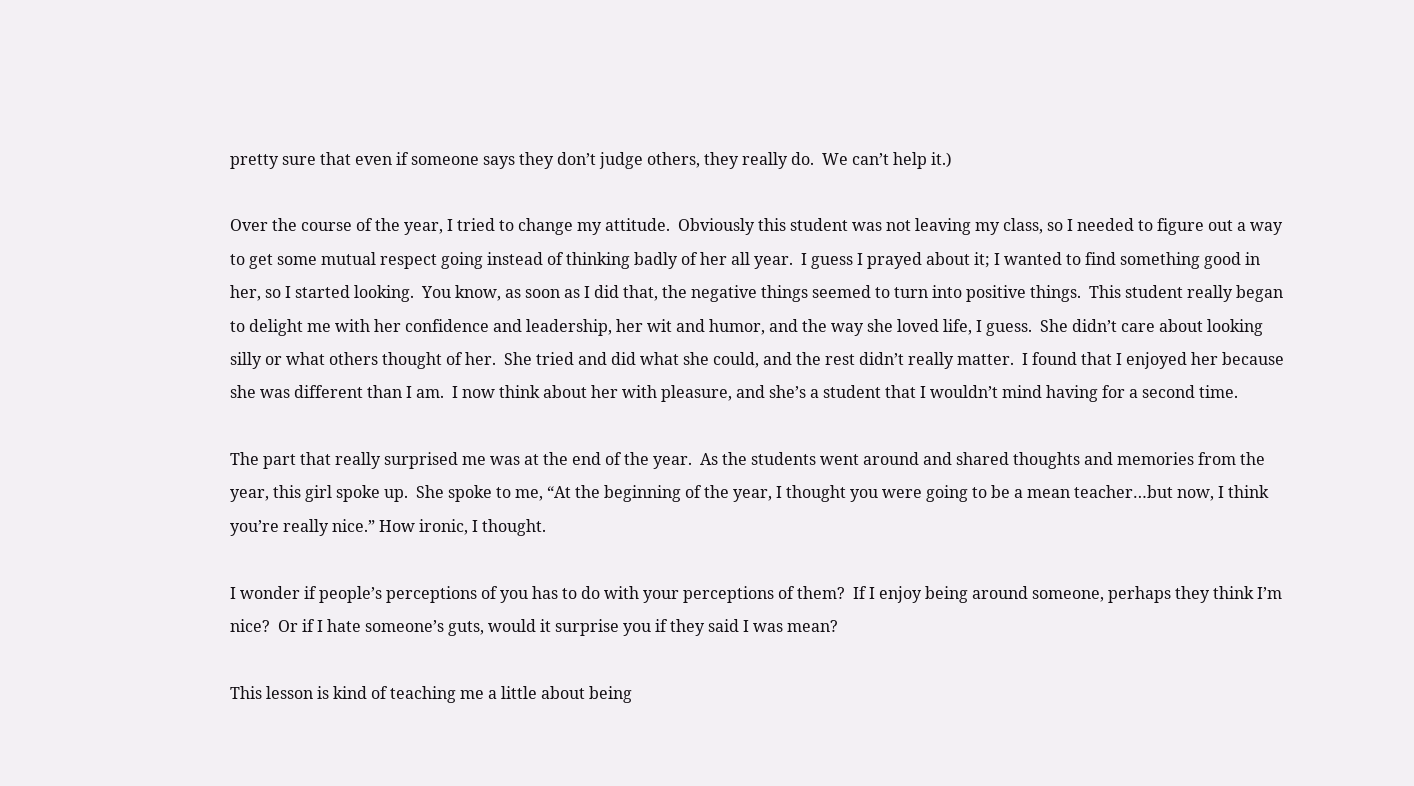pretty sure that even if someone says they don’t judge others, they really do.  We can’t help it.)

Over the course of the year, I tried to change my attitude.  Obviously this student was not leaving my class, so I needed to figure out a way to get some mutual respect going instead of thinking badly of her all year.  I guess I prayed about it; I wanted to find something good in her, so I started looking.  You know, as soon as I did that, the negative things seemed to turn into positive things.  This student really began to delight me with her confidence and leadership, her wit and humor, and the way she loved life, I guess.  She didn’t care about looking silly or what others thought of her.  She tried and did what she could, and the rest didn’t really matter.  I found that I enjoyed her because she was different than I am.  I now think about her with pleasure, and she’s a student that I wouldn’t mind having for a second time.

The part that really surprised me was at the end of the year.  As the students went around and shared thoughts and memories from the year, this girl spoke up.  She spoke to me, “At the beginning of the year, I thought you were going to be a mean teacher…but now, I think you’re really nice.” How ironic, I thought.

I wonder if people’s perceptions of you has to do with your perceptions of them?  If I enjoy being around someone, perhaps they think I’m nice?  Or if I hate someone’s guts, would it surprise you if they said I was mean?

This lesson is kind of teaching me a little about being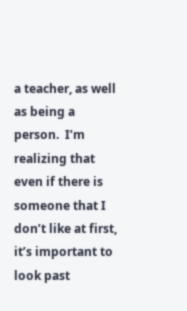a teacher, as well as being a person.  I’m realizing that even if there is someone that I don’t like at first, it’s important to look past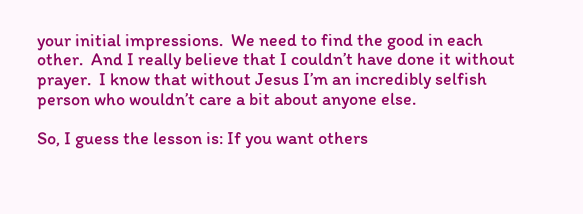your initial impressions.  We need to find the good in each other.  And I really believe that I couldn’t have done it without prayer.  I know that without Jesus I’m an incredibly selfish person who wouldn’t care a bit about anyone else.

So, I guess the lesson is: If you want others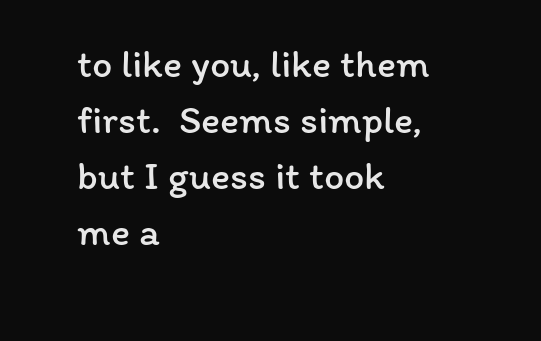to like you, like them first.  Seems simple, but I guess it took me a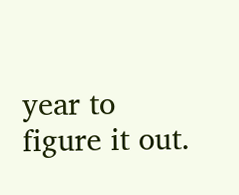year to figure it out.